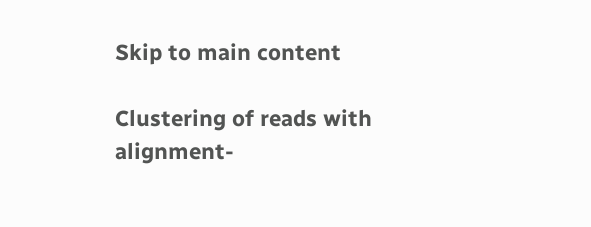Skip to main content

Clustering of reads with alignment-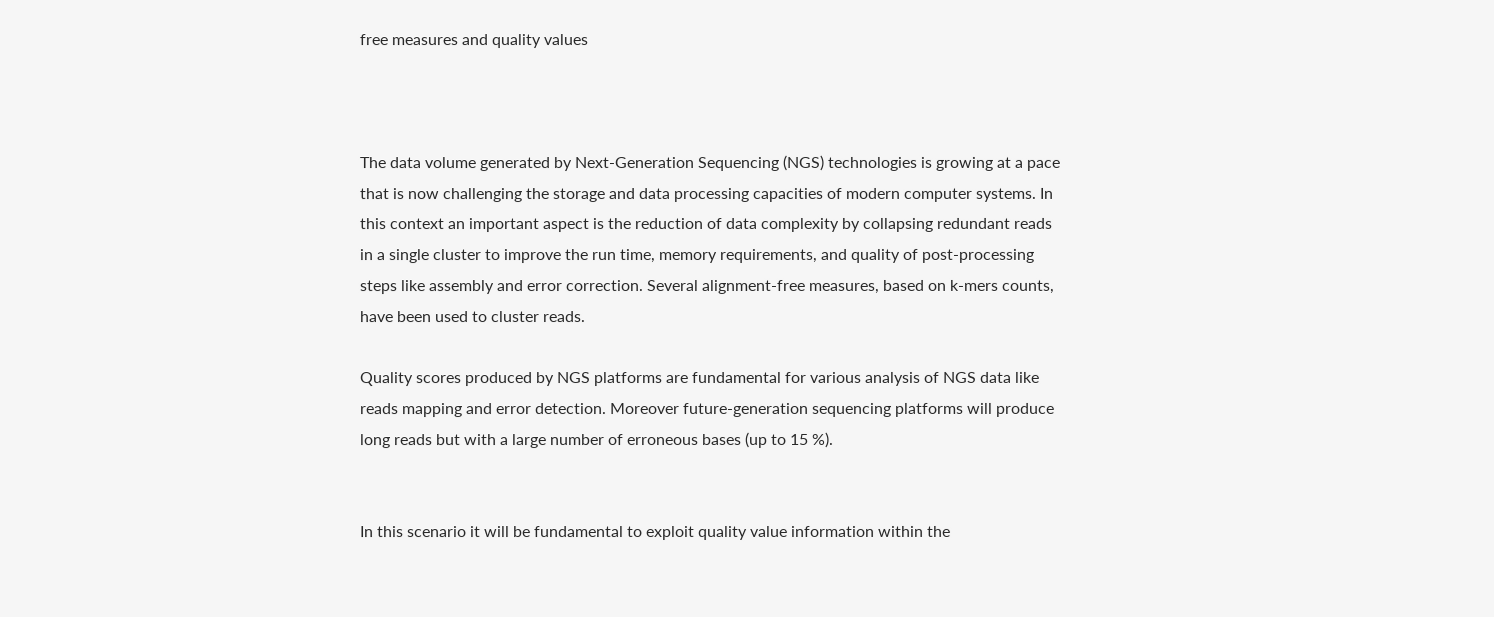free measures and quality values



The data volume generated by Next-Generation Sequencing (NGS) technologies is growing at a pace that is now challenging the storage and data processing capacities of modern computer systems. In this context an important aspect is the reduction of data complexity by collapsing redundant reads in a single cluster to improve the run time, memory requirements, and quality of post-processing steps like assembly and error correction. Several alignment-free measures, based on k-mers counts, have been used to cluster reads.

Quality scores produced by NGS platforms are fundamental for various analysis of NGS data like reads mapping and error detection. Moreover future-generation sequencing platforms will produce long reads but with a large number of erroneous bases (up to 15 %).


In this scenario it will be fundamental to exploit quality value information within the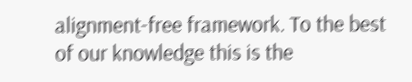alignment-free framework. To the best of our knowledge this is the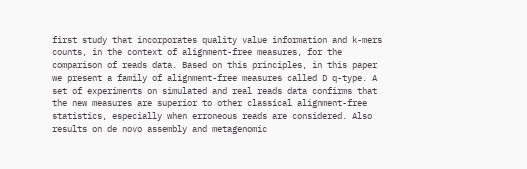first study that incorporates quality value information and k-mers counts, in the context of alignment-free measures, for the comparison of reads data. Based on this principles, in this paper we present a family of alignment-free measures called D q-type. A set of experiments on simulated and real reads data confirms that the new measures are superior to other classical alignment-free statistics, especially when erroneous reads are considered. Also results on de novo assembly and metagenomic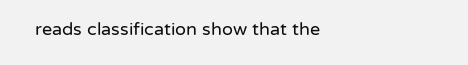reads classification show that the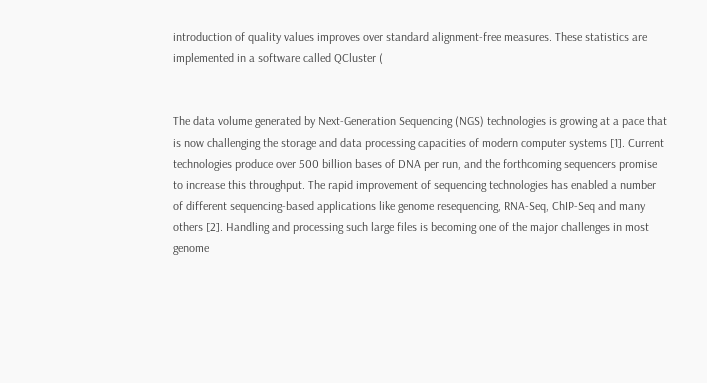introduction of quality values improves over standard alignment-free measures. These statistics are implemented in a software called QCluster (


The data volume generated by Next-Generation Sequencing (NGS) technologies is growing at a pace that is now challenging the storage and data processing capacities of modern computer systems [1]. Current technologies produce over 500 billion bases of DNA per run, and the forthcoming sequencers promise to increase this throughput. The rapid improvement of sequencing technologies has enabled a number of different sequencing-based applications like genome resequencing, RNA-Seq, ChIP-Seq and many others [2]. Handling and processing such large files is becoming one of the major challenges in most genome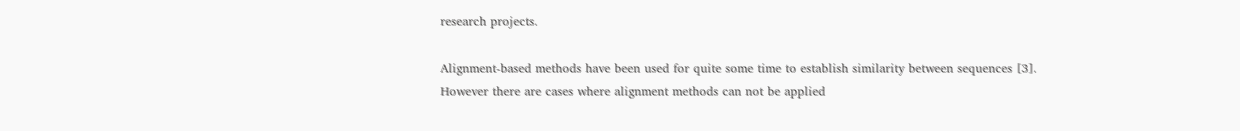research projects.

Alignment-based methods have been used for quite some time to establish similarity between sequences [3]. However there are cases where alignment methods can not be applied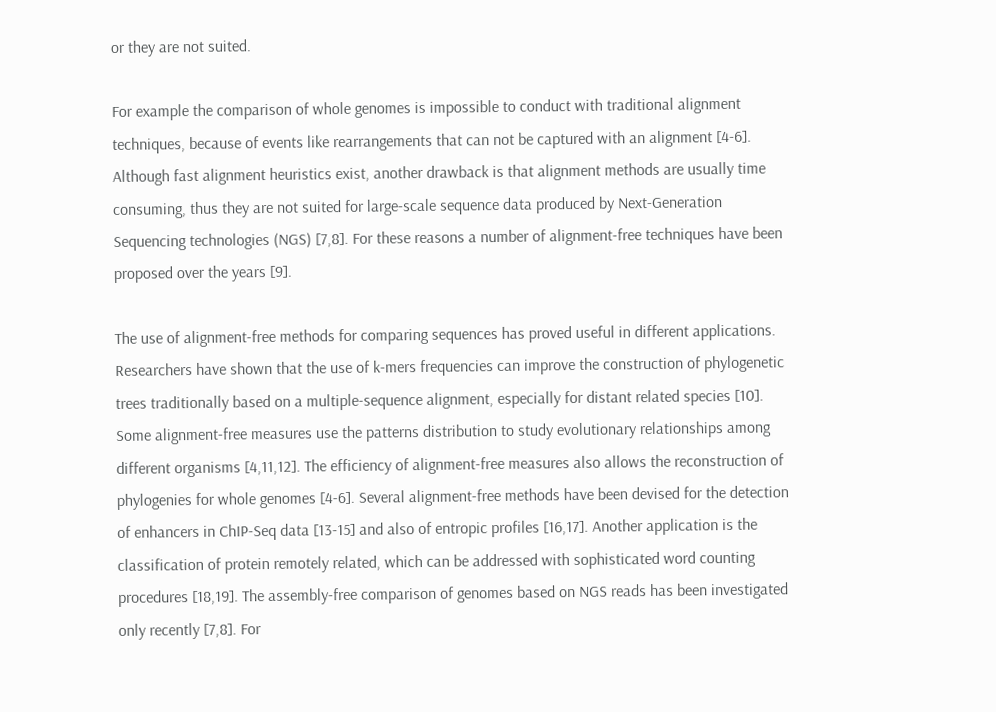or they are not suited.

For example the comparison of whole genomes is impossible to conduct with traditional alignment techniques, because of events like rearrangements that can not be captured with an alignment [4-6]. Although fast alignment heuristics exist, another drawback is that alignment methods are usually time consuming, thus they are not suited for large-scale sequence data produced by Next-Generation Sequencing technologies (NGS) [7,8]. For these reasons a number of alignment-free techniques have been proposed over the years [9].

The use of alignment-free methods for comparing sequences has proved useful in different applications. Researchers have shown that the use of k-mers frequencies can improve the construction of phylogenetic trees traditionally based on a multiple-sequence alignment, especially for distant related species [10]. Some alignment-free measures use the patterns distribution to study evolutionary relationships among different organisms [4,11,12]. The efficiency of alignment-free measures also allows the reconstruction of phylogenies for whole genomes [4-6]. Several alignment-free methods have been devised for the detection of enhancers in ChIP-Seq data [13-15] and also of entropic profiles [16,17]. Another application is the classification of protein remotely related, which can be addressed with sophisticated word counting procedures [18,19]. The assembly-free comparison of genomes based on NGS reads has been investigated only recently [7,8]. For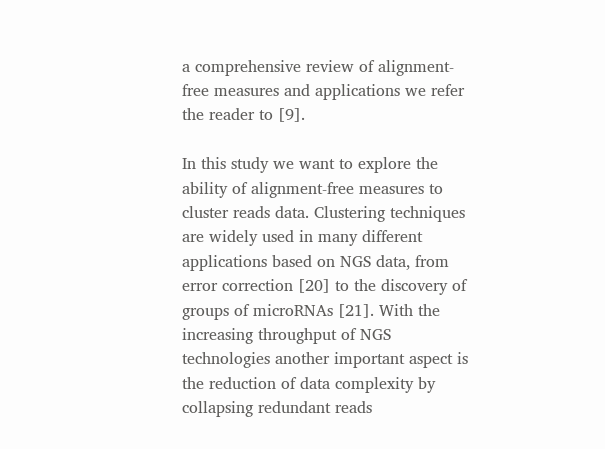a comprehensive review of alignment-free measures and applications we refer the reader to [9].

In this study we want to explore the ability of alignment-free measures to cluster reads data. Clustering techniques are widely used in many different applications based on NGS data, from error correction [20] to the discovery of groups of microRNAs [21]. With the increasing throughput of NGS technologies another important aspect is the reduction of data complexity by collapsing redundant reads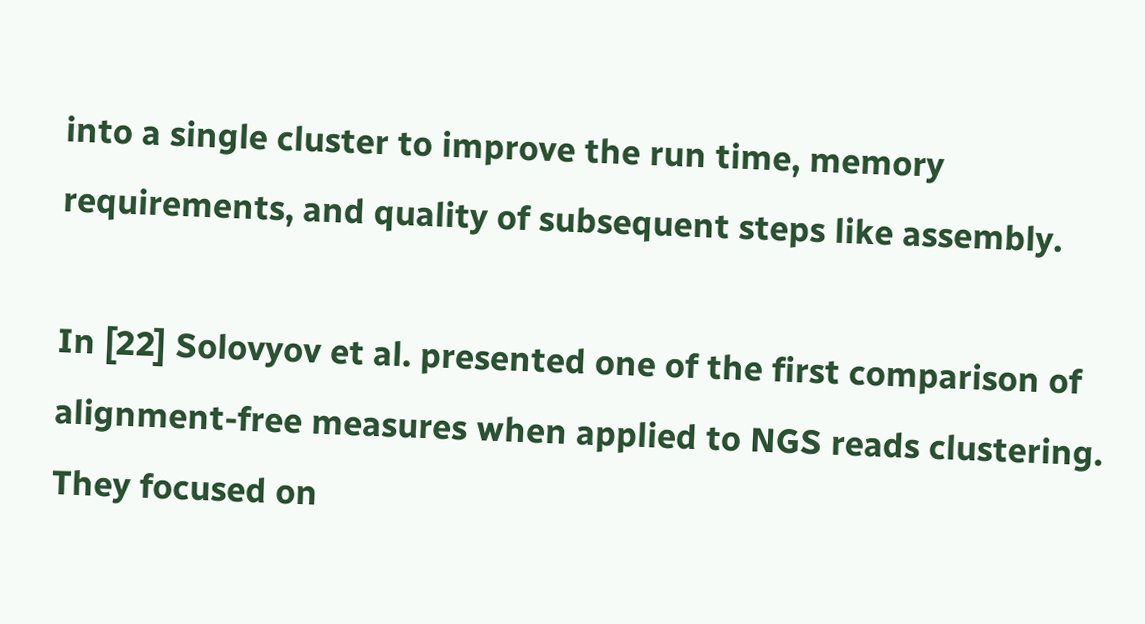into a single cluster to improve the run time, memory requirements, and quality of subsequent steps like assembly.

In [22] Solovyov et al. presented one of the first comparison of alignment-free measures when applied to NGS reads clustering. They focused on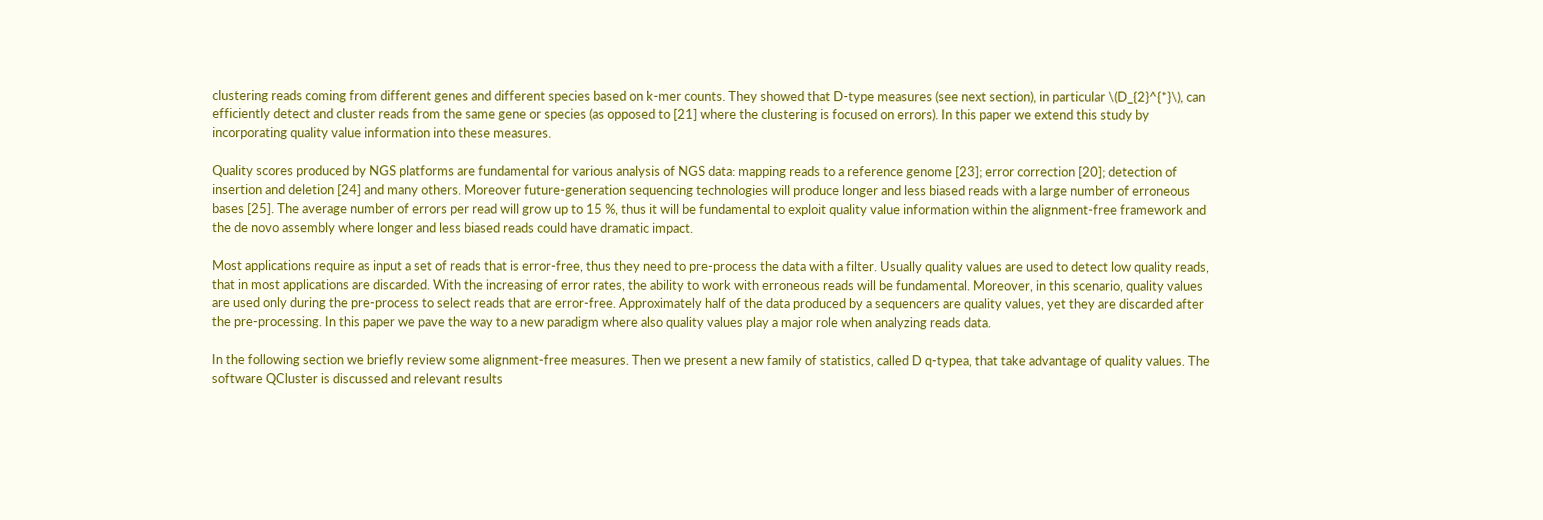clustering reads coming from different genes and different species based on k-mer counts. They showed that D-type measures (see next section), in particular \(D_{2}^{*}\), can efficiently detect and cluster reads from the same gene or species (as opposed to [21] where the clustering is focused on errors). In this paper we extend this study by incorporating quality value information into these measures.

Quality scores produced by NGS platforms are fundamental for various analysis of NGS data: mapping reads to a reference genome [23]; error correction [20]; detection of insertion and deletion [24] and many others. Moreover future-generation sequencing technologies will produce longer and less biased reads with a large number of erroneous bases [25]. The average number of errors per read will grow up to 15 %, thus it will be fundamental to exploit quality value information within the alignment-free framework and the de novo assembly where longer and less biased reads could have dramatic impact.

Most applications require as input a set of reads that is error-free, thus they need to pre-process the data with a filter. Usually quality values are used to detect low quality reads, that in most applications are discarded. With the increasing of error rates, the ability to work with erroneous reads will be fundamental. Moreover, in this scenario, quality values are used only during the pre-process to select reads that are error-free. Approximately half of the data produced by a sequencers are quality values, yet they are discarded after the pre-processing. In this paper we pave the way to a new paradigm where also quality values play a major role when analyzing reads data.

In the following section we briefly review some alignment-free measures. Then we present a new family of statistics, called D q-typea, that take advantage of quality values. The software QCluster is discussed and relevant results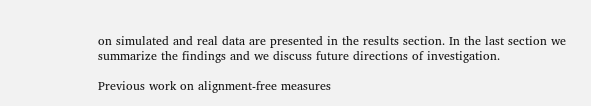on simulated and real data are presented in the results section. In the last section we summarize the findings and we discuss future directions of investigation.

Previous work on alignment-free measures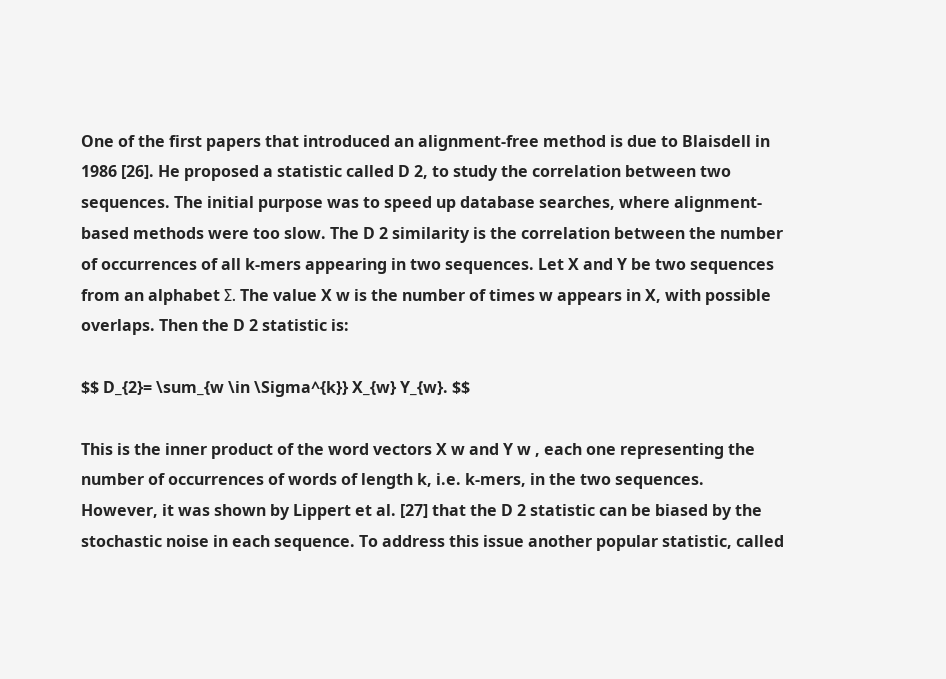One of the first papers that introduced an alignment-free method is due to Blaisdell in 1986 [26]. He proposed a statistic called D 2, to study the correlation between two sequences. The initial purpose was to speed up database searches, where alignment-based methods were too slow. The D 2 similarity is the correlation between the number of occurrences of all k-mers appearing in two sequences. Let X and Y be two sequences from an alphabet Σ. The value X w is the number of times w appears in X, with possible overlaps. Then the D 2 statistic is:

$$ D_{2}= \sum_{w \in \Sigma^{k}} X_{w} Y_{w}. $$

This is the inner product of the word vectors X w and Y w , each one representing the number of occurrences of words of length k, i.e. k-mers, in the two sequences. However, it was shown by Lippert et al. [27] that the D 2 statistic can be biased by the stochastic noise in each sequence. To address this issue another popular statistic, called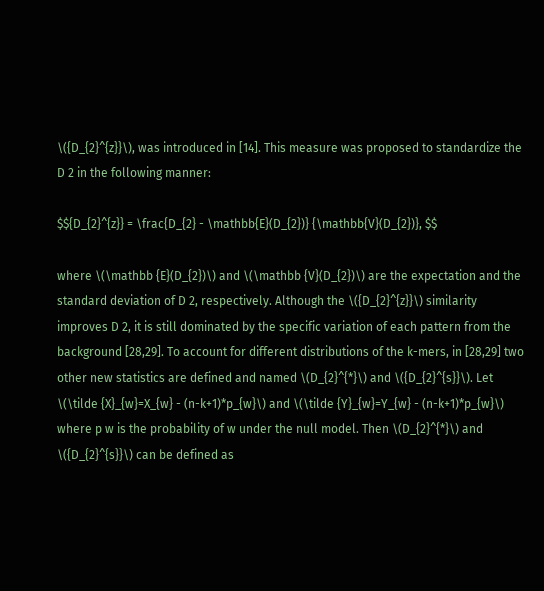\({D_{2}^{z}}\), was introduced in [14]. This measure was proposed to standardize the D 2 in the following manner:

$${D_{2}^{z}} = \frac{D_{2} - \mathbb{E}(D_{2})} {\mathbb{V}(D_{2})}, $$

where \(\mathbb {E}(D_{2})\) and \(\mathbb {V}(D_{2})\) are the expectation and the standard deviation of D 2, respectively. Although the \({D_{2}^{z}}\) similarity improves D 2, it is still dominated by the specific variation of each pattern from the background [28,29]. To account for different distributions of the k-mers, in [28,29] two other new statistics are defined and named \(D_{2}^{*}\) and \({D_{2}^{s}}\). Let \(\tilde {X}_{w}=X_{w} - (n-k+1)*p_{w}\) and \(\tilde {Y}_{w}=Y_{w} - (n-k+1)*p_{w}\) where p w is the probability of w under the null model. Then \(D_{2}^{*}\) and \({D_{2}^{s}}\) can be defined as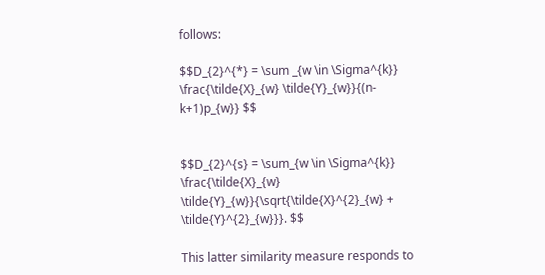follows:

$$D_{2}^{*} = \sum _{w \in \Sigma^{k}} \frac{\tilde{X}_{w} \tilde{Y}_{w}}{(n-k+1)p_{w}} $$


$$D_{2}^{s} = \sum_{w \in \Sigma^{k}} \frac{\tilde{X}_{w} \tilde{Y}_{w}}{\sqrt{\tilde{X}^{2}_{w} + \tilde{Y}^{2}_{w}}}. $$

This latter similarity measure responds to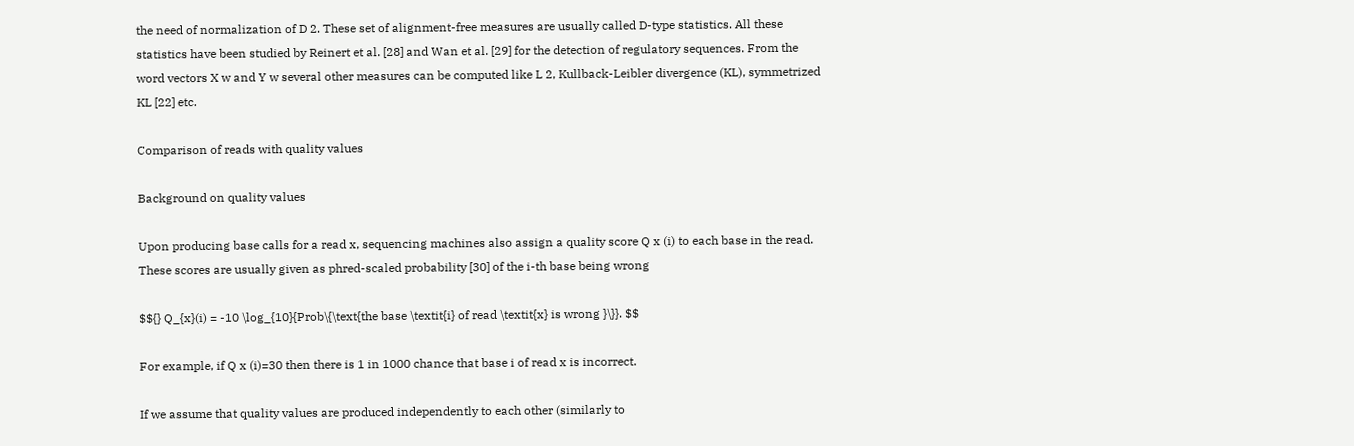the need of normalization of D 2. These set of alignment-free measures are usually called D-type statistics. All these statistics have been studied by Reinert et al. [28] and Wan et al. [29] for the detection of regulatory sequences. From the word vectors X w and Y w several other measures can be computed like L 2, Kullback-Leibler divergence (KL), symmetrized KL [22] etc.

Comparison of reads with quality values

Background on quality values

Upon producing base calls for a read x, sequencing machines also assign a quality score Q x (i) to each base in the read. These scores are usually given as phred-scaled probability [30] of the i-th base being wrong

$${} Q_{x}(i) = -10 \log_{10}{Prob\{\text{the base \textit{i} of read \textit{x} is wrong }\}}. $$

For example, if Q x (i)=30 then there is 1 in 1000 chance that base i of read x is incorrect.

If we assume that quality values are produced independently to each other (similarly to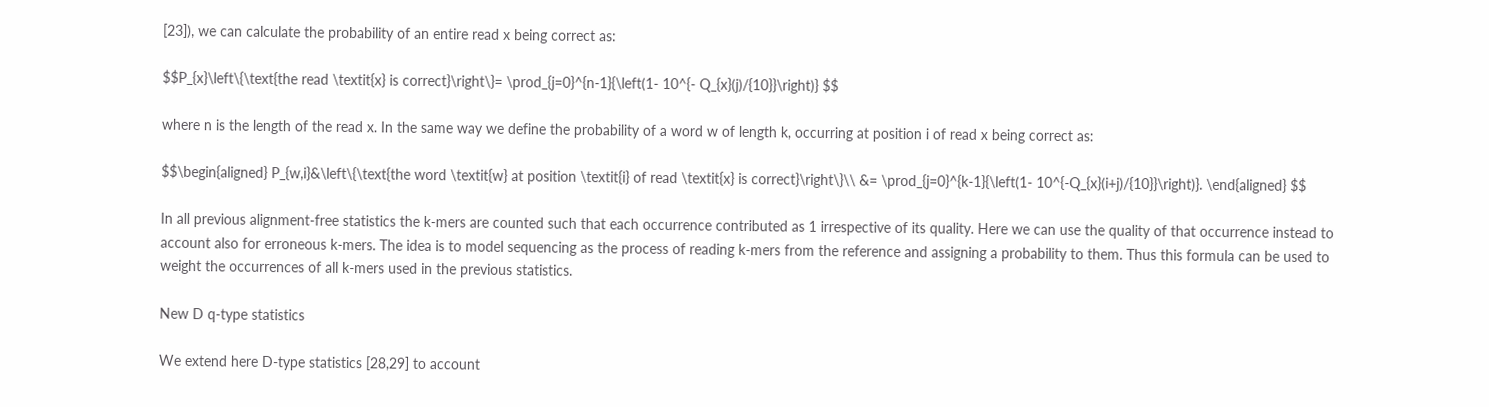[23]), we can calculate the probability of an entire read x being correct as:

$$P_{x}\left\{\text{the read \textit{x} is correct}\right\}= \prod_{j=0}^{n-1}{\left(1- 10^{- Q_{x}(j)/{10}}\right)} $$

where n is the length of the read x. In the same way we define the probability of a word w of length k, occurring at position i of read x being correct as:

$$\begin{aligned} P_{w,i}&\left\{\text{the word \textit{w} at position \textit{i} of read \textit{x} is correct}\right\}\\ &= \prod_{j=0}^{k-1}{\left(1- 10^{-Q_{x}(i+j)/{10}}\right)}. \end{aligned} $$

In all previous alignment-free statistics the k-mers are counted such that each occurrence contributed as 1 irrespective of its quality. Here we can use the quality of that occurrence instead to account also for erroneous k-mers. The idea is to model sequencing as the process of reading k-mers from the reference and assigning a probability to them. Thus this formula can be used to weight the occurrences of all k-mers used in the previous statistics.

New D q-type statistics

We extend here D-type statistics [28,29] to account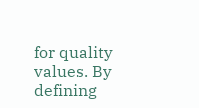for quality values. By defining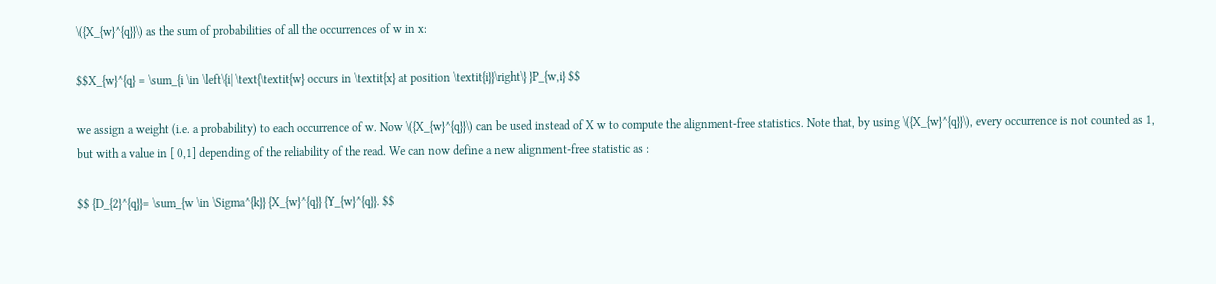\({X_{w}^{q}}\) as the sum of probabilities of all the occurrences of w in x:

$$X_{w}^{q} = \sum_{i \in \left\{i| \text{\textit{w} occurs in \textit{x} at position \textit{i}}\right\} }P_{w,i} $$

we assign a weight (i.e. a probability) to each occurrence of w. Now \({X_{w}^{q}}\) can be used instead of X w to compute the alignment-free statistics. Note that, by using \({X_{w}^{q}}\), every occurrence is not counted as 1, but with a value in [ 0,1] depending of the reliability of the read. We can now define a new alignment-free statistic as :

$$ {D_{2}^{q}}= \sum_{w \in \Sigma^{k}} {X_{w}^{q}} {Y_{w}^{q}}. $$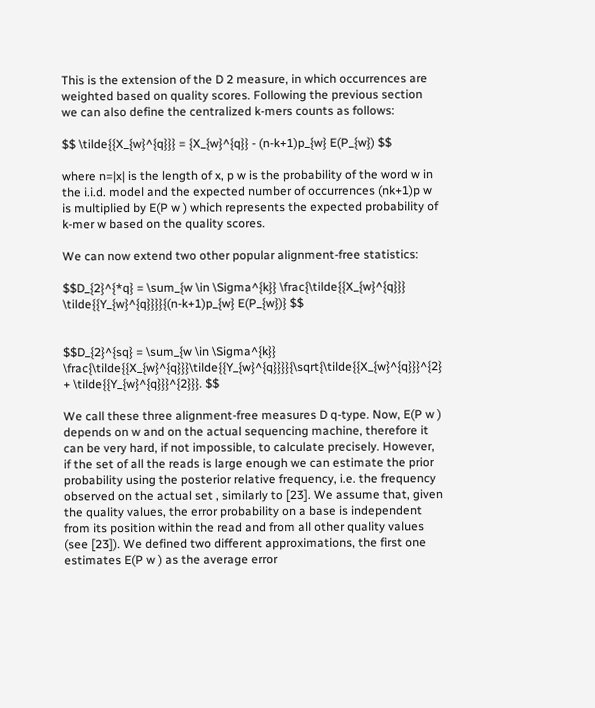This is the extension of the D 2 measure, in which occurrences are weighted based on quality scores. Following the previous section we can also define the centralized k-mers counts as follows:

$$ \tilde{{X_{w}^{q}}} = {X_{w}^{q}} - (n-k+1)p_{w} E(P_{w}) $$

where n=|x| is the length of x, p w is the probability of the word w in the i.i.d. model and the expected number of occurrences (nk+1)p w is multiplied by E(P w ) which represents the expected probability of k-mer w based on the quality scores.

We can now extend two other popular alignment-free statistics:

$$D_{2}^{*q} = \sum_{w \in \Sigma^{k}} \frac{\tilde{{X_{w}^{q}}} \tilde{{Y_{w}^{q}}}}{(n-k+1)p_{w} E(P_{w})} $$


$$D_{2}^{sq} = \sum_{w \in \Sigma^{k}} \frac{\tilde{{X_{w}^{q}}}\tilde{{Y_{w}^{q}}}}{\sqrt{\tilde{{X_{w}^{q}}}^{2} + \tilde{{Y_{w}^{q}}}^{2}}}. $$

We call these three alignment-free measures D q-type. Now, E(P w ) depends on w and on the actual sequencing machine, therefore it can be very hard, if not impossible, to calculate precisely. However, if the set of all the reads is large enough we can estimate the prior probability using the posterior relative frequency, i.e. the frequency observed on the actual set , similarly to [23]. We assume that, given the quality values, the error probability on a base is independent from its position within the read and from all other quality values (see [23]). We defined two different approximations, the first one estimates E(P w ) as the average error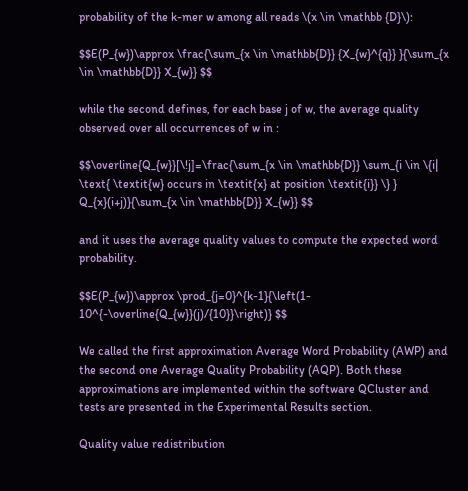probability of the k-mer w among all reads \(x \in \mathbb {D}\):

$$E(P_{w})\approx \frac{\sum_{x \in \mathbb{D}} {X_{w}^{q}} }{\sum_{x \in \mathbb{D}} X_{w}} $$

while the second defines, for each base j of w, the average quality observed over all occurrences of w in :

$$\overline{Q_{w}}[\!j]=\frac{\sum_{x \in \mathbb{D}} \sum_{i \in \{i| \text{ \textit{w} occurs in \textit{x} at position \textit{i}} \} } Q_{x}(i+j)}{\sum_{x \in \mathbb{D}} X_{w}} $$

and it uses the average quality values to compute the expected word probability.

$$E(P_{w})\approx \prod_{j=0}^{k-1}{\left(1- 10^{-\overline{Q_{w}}(j)/{10}}\right)} $$

We called the first approximation Average Word Probability (AWP) and the second one Average Quality Probability (AQP). Both these approximations are implemented within the software QCluster and tests are presented in the Experimental Results section.

Quality value redistribution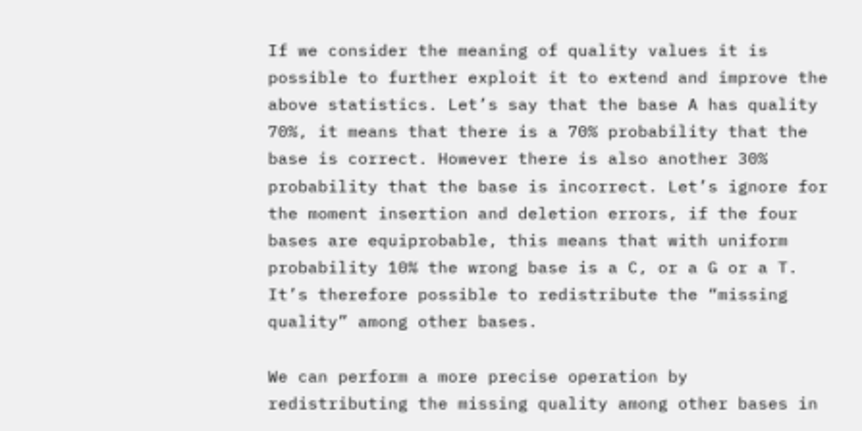If we consider the meaning of quality values it is possible to further exploit it to extend and improve the above statistics. Let’s say that the base A has quality 70%, it means that there is a 70% probability that the base is correct. However there is also another 30% probability that the base is incorrect. Let’s ignore for the moment insertion and deletion errors, if the four bases are equiprobable, this means that with uniform probability 10% the wrong base is a C, or a G or a T. It’s therefore possible to redistribute the “missing quality” among other bases.

We can perform a more precise operation by redistributing the missing quality among other bases in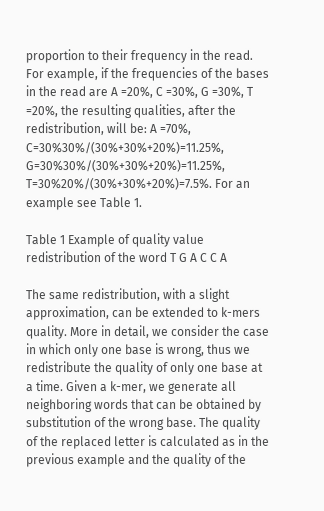proportion to their frequency in the read. For example, if the frequencies of the bases in the read are A =20%, C =30%, G =30%, T =20%, the resulting qualities, after the redistribution, will be: A =70%, C=30%30%/(30%+30%+20%)=11.25%, G=30%30%/(30%+30%+20%)=11.25%, T=30%20%/(30%+30%+20%)=7.5%. For an example see Table 1.

Table 1 Example of quality value redistribution of the word T G A C C A

The same redistribution, with a slight approximation, can be extended to k-mers quality. More in detail, we consider the case in which only one base is wrong, thus we redistribute the quality of only one base at a time. Given a k-mer, we generate all neighboring words that can be obtained by substitution of the wrong base. The quality of the replaced letter is calculated as in the previous example and the quality of the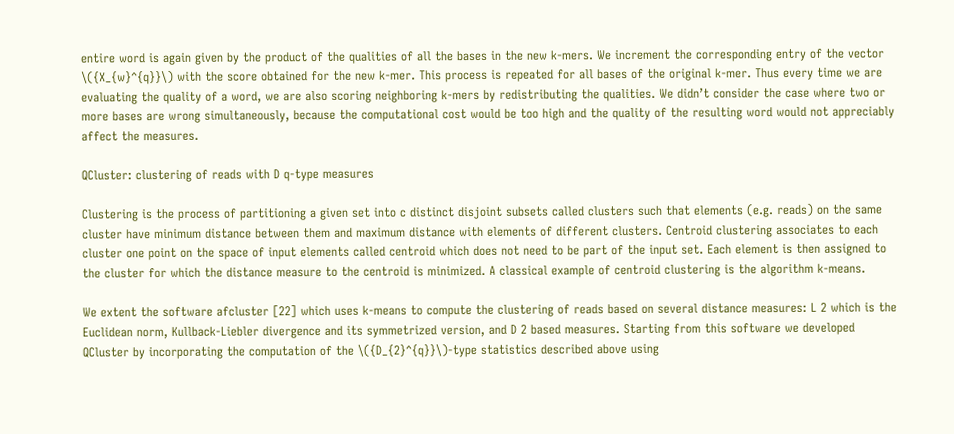entire word is again given by the product of the qualities of all the bases in the new k-mers. We increment the corresponding entry of the vector \({X_{w}^{q}}\) with the score obtained for the new k-mer. This process is repeated for all bases of the original k-mer. Thus every time we are evaluating the quality of a word, we are also scoring neighboring k-mers by redistributing the qualities. We didn’t consider the case where two or more bases are wrong simultaneously, because the computational cost would be too high and the quality of the resulting word would not appreciably affect the measures.

QCluster: clustering of reads with D q-type measures

Clustering is the process of partitioning a given set into c distinct disjoint subsets called clusters such that elements (e.g. reads) on the same cluster have minimum distance between them and maximum distance with elements of different clusters. Centroid clustering associates to each cluster one point on the space of input elements called centroid which does not need to be part of the input set. Each element is then assigned to the cluster for which the distance measure to the centroid is minimized. A classical example of centroid clustering is the algorithm k-means.

We extent the software afcluster [22] which uses k-means to compute the clustering of reads based on several distance measures: L 2 which is the Euclidean norm, Kullback-Liebler divergence and its symmetrized version, and D 2 based measures. Starting from this software we developed QCluster by incorporating the computation of the \({D_{2}^{q}}\)-type statistics described above using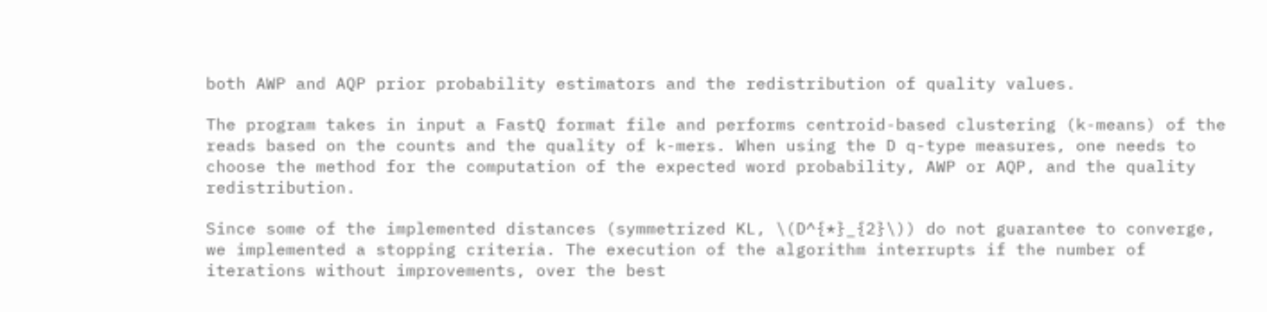both AWP and AQP prior probability estimators and the redistribution of quality values.

The program takes in input a FastQ format file and performs centroid-based clustering (k-means) of the reads based on the counts and the quality of k-mers. When using the D q-type measures, one needs to choose the method for the computation of the expected word probability, AWP or AQP, and the quality redistribution.

Since some of the implemented distances (symmetrized KL, \(D^{*}_{2}\)) do not guarantee to converge, we implemented a stopping criteria. The execution of the algorithm interrupts if the number of iterations without improvements, over the best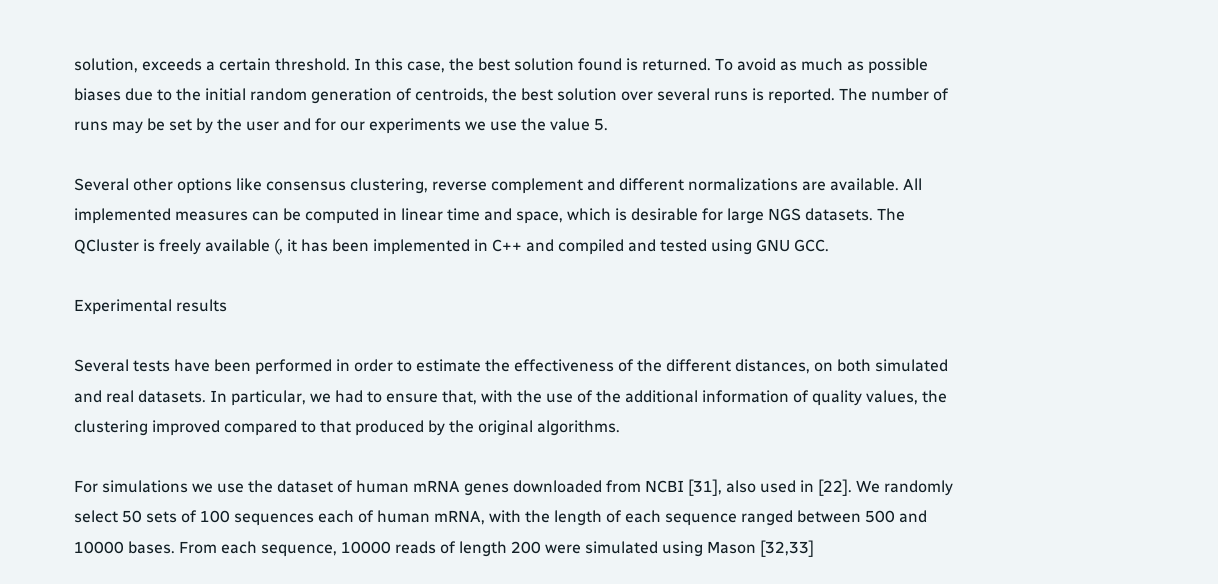solution, exceeds a certain threshold. In this case, the best solution found is returned. To avoid as much as possible biases due to the initial random generation of centroids, the best solution over several runs is reported. The number of runs may be set by the user and for our experiments we use the value 5.

Several other options like consensus clustering, reverse complement and different normalizations are available. All implemented measures can be computed in linear time and space, which is desirable for large NGS datasets. The QCluster is freely available (, it has been implemented in C++ and compiled and tested using GNU GCC.

Experimental results

Several tests have been performed in order to estimate the effectiveness of the different distances, on both simulated and real datasets. In particular, we had to ensure that, with the use of the additional information of quality values, the clustering improved compared to that produced by the original algorithms.

For simulations we use the dataset of human mRNA genes downloaded from NCBI [31], also used in [22]. We randomly select 50 sets of 100 sequences each of human mRNA, with the length of each sequence ranged between 500 and 10000 bases. From each sequence, 10000 reads of length 200 were simulated using Mason [32,33]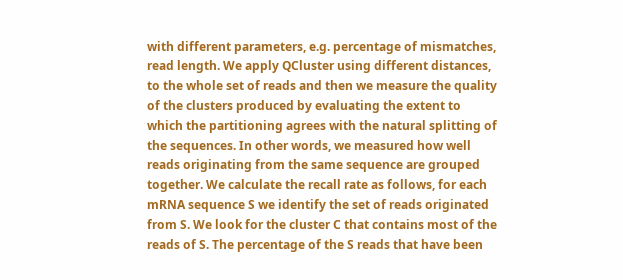with different parameters, e.g. percentage of mismatches, read length. We apply QCluster using different distances, to the whole set of reads and then we measure the quality of the clusters produced by evaluating the extent to which the partitioning agrees with the natural splitting of the sequences. In other words, we measured how well reads originating from the same sequence are grouped together. We calculate the recall rate as follows, for each mRNA sequence S we identify the set of reads originated from S. We look for the cluster C that contains most of the reads of S. The percentage of the S reads that have been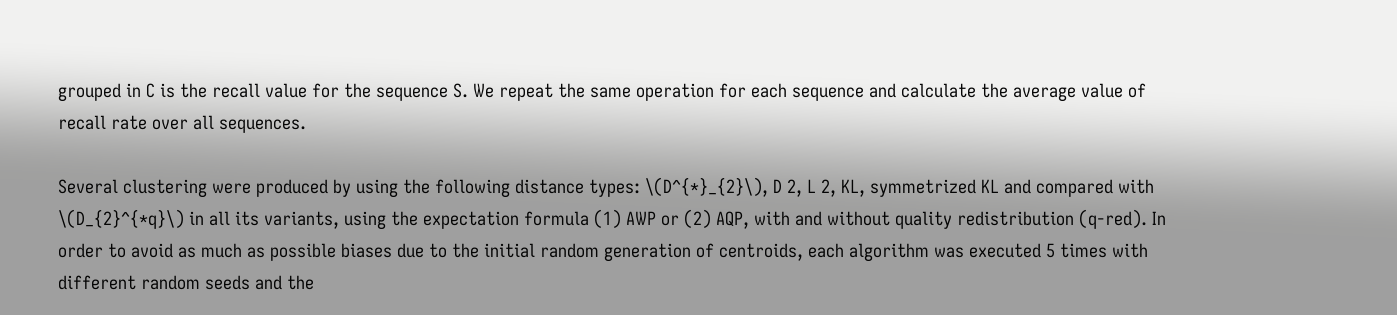grouped in C is the recall value for the sequence S. We repeat the same operation for each sequence and calculate the average value of recall rate over all sequences.

Several clustering were produced by using the following distance types: \(D^{*}_{2}\), D 2, L 2, KL, symmetrized KL and compared with \(D_{2}^{*q}\) in all its variants, using the expectation formula (1) AWP or (2) AQP, with and without quality redistribution (q-red). In order to avoid as much as possible biases due to the initial random generation of centroids, each algorithm was executed 5 times with different random seeds and the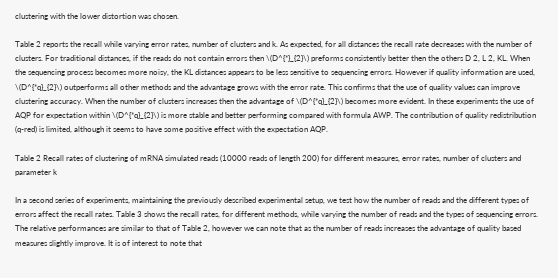clustering with the lower distortion was chosen.

Table 2 reports the recall while varying error rates, number of clusters and k. As expected, for all distances the recall rate decreases with the number of clusters. For traditional distances, if the reads do not contain errors then \(D^{*}_{2}\) preforms consistently better then the others D 2, L 2, KL. When the sequencing process becomes more noisy, the KL distances appears to be less sensitive to sequencing errors. However if quality information are used, \(D^{*q}_{2}\) outperforms all other methods and the advantage grows with the error rate. This confirms that the use of quality values can improve clustering accuracy. When the number of clusters increases then the advantage of \(D^{*q}_{2}\) becomes more evident. In these experiments the use of AQP for expectation within \(D^{*q}_{2}\) is more stable and better performing compared with formula AWP. The contribution of quality redistribution (q-red) is limited, although it seems to have some positive effect with the expectation AQP.

Table 2 Recall rates of clustering of mRNA simulated reads (10000 reads of length 200) for different measures, error rates, number of clusters and parameter k

In a second series of experiments, maintaining the previously described experimental setup, we test how the number of reads and the different types of errors affect the recall rates. Table 3 shows the recall rates, for different methods, while varying the number of reads and the types of sequencing errors. The relative performances are similar to that of Table 2, however we can note that as the number of reads increases the advantage of quality based measures slightly improve. It is of interest to note that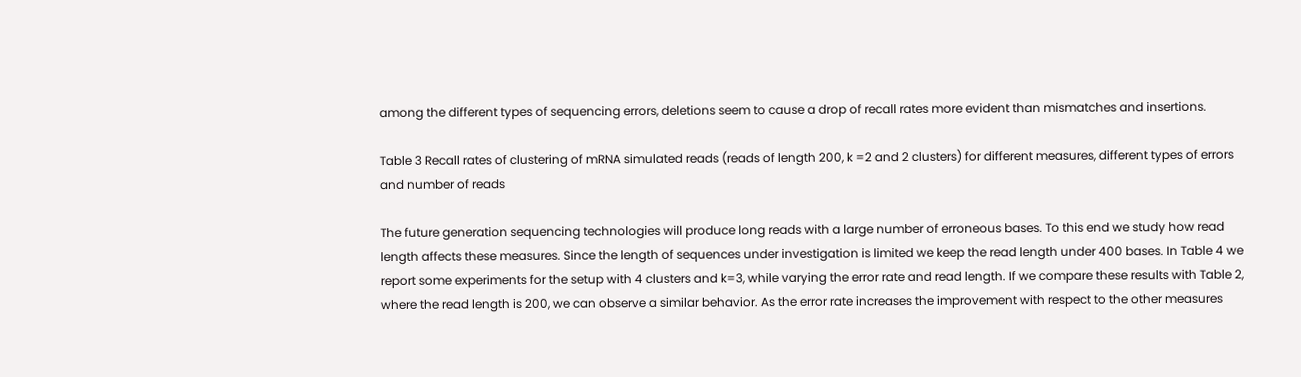among the different types of sequencing errors, deletions seem to cause a drop of recall rates more evident than mismatches and insertions.

Table 3 Recall rates of clustering of mRNA simulated reads (reads of length 200, k =2 and 2 clusters) for different measures, different types of errors and number of reads

The future generation sequencing technologies will produce long reads with a large number of erroneous bases. To this end we study how read length affects these measures. Since the length of sequences under investigation is limited we keep the read length under 400 bases. In Table 4 we report some experiments for the setup with 4 clusters and k=3, while varying the error rate and read length. If we compare these results with Table 2, where the read length is 200, we can observe a similar behavior. As the error rate increases the improvement with respect to the other measures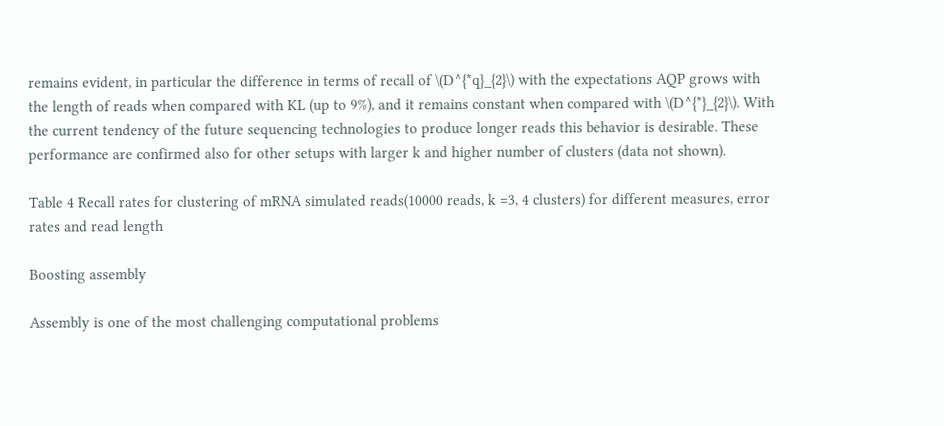remains evident, in particular the difference in terms of recall of \(D^{*q}_{2}\) with the expectations AQP grows with the length of reads when compared with KL (up to 9%), and it remains constant when compared with \(D^{*}_{2}\). With the current tendency of the future sequencing technologies to produce longer reads this behavior is desirable. These performance are confirmed also for other setups with larger k and higher number of clusters (data not shown).

Table 4 Recall rates for clustering of mRNA simulated reads(10000 reads, k =3, 4 clusters) for different measures, error rates and read length

Boosting assembly

Assembly is one of the most challenging computational problems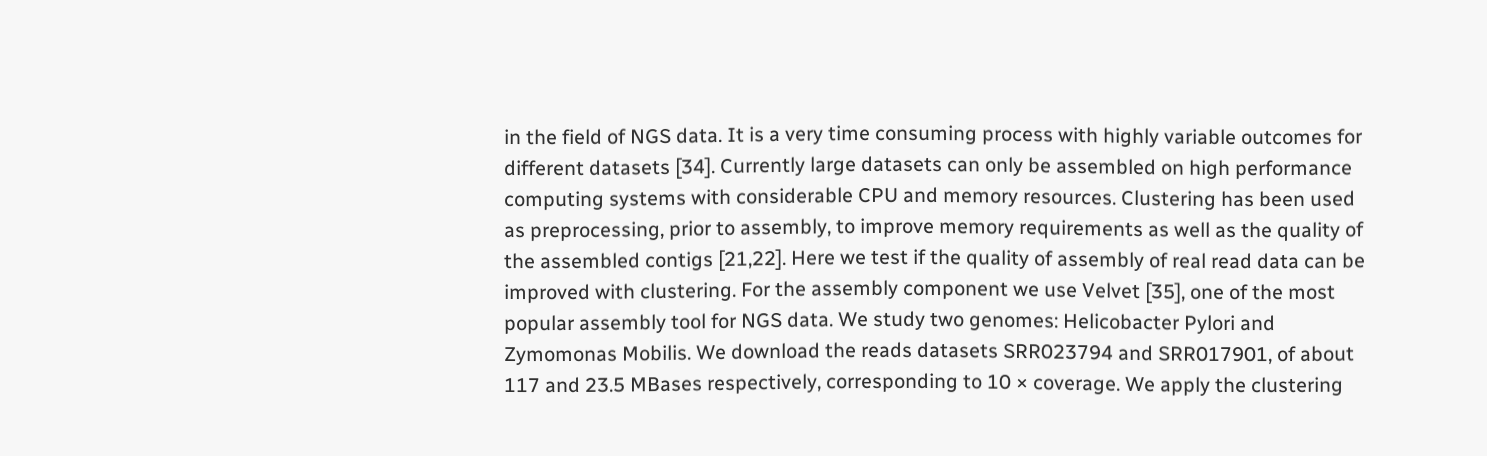in the field of NGS data. It is a very time consuming process with highly variable outcomes for different datasets [34]. Currently large datasets can only be assembled on high performance computing systems with considerable CPU and memory resources. Clustering has been used as preprocessing, prior to assembly, to improve memory requirements as well as the quality of the assembled contigs [21,22]. Here we test if the quality of assembly of real read data can be improved with clustering. For the assembly component we use Velvet [35], one of the most popular assembly tool for NGS data. We study two genomes: Helicobacter Pylori and Zymomonas Mobilis. We download the reads datasets SRR023794 and SRR017901, of about 117 and 23.5 MBases respectively, corresponding to 10 × coverage. We apply the clustering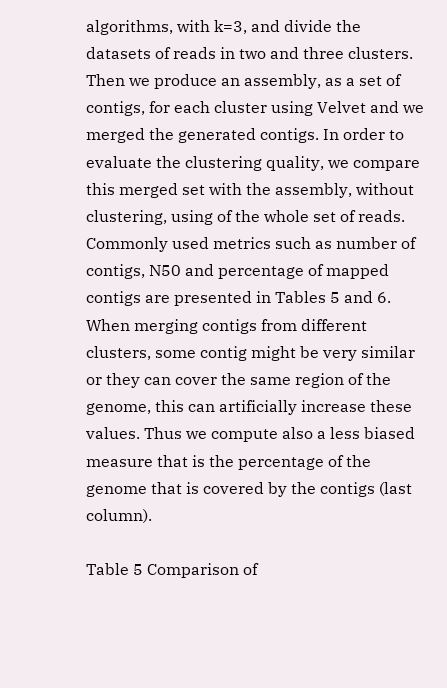algorithms, with k=3, and divide the datasets of reads in two and three clusters. Then we produce an assembly, as a set of contigs, for each cluster using Velvet and we merged the generated contigs. In order to evaluate the clustering quality, we compare this merged set with the assembly, without clustering, using of the whole set of reads. Commonly used metrics such as number of contigs, N50 and percentage of mapped contigs are presented in Tables 5 and 6. When merging contigs from different clusters, some contig might be very similar or they can cover the same region of the genome, this can artificially increase these values. Thus we compute also a less biased measure that is the percentage of the genome that is covered by the contigs (last column).

Table 5 Comparison of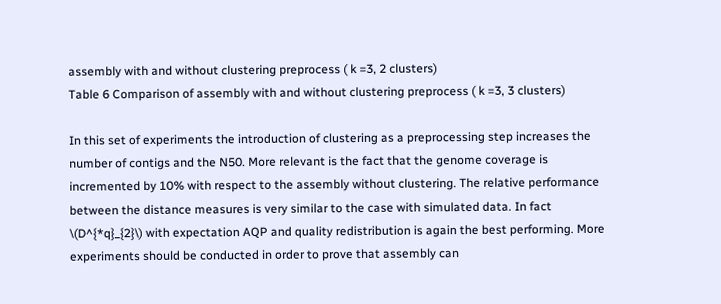assembly with and without clustering preprocess ( k =3, 2 clusters)
Table 6 Comparison of assembly with and without clustering preprocess ( k =3, 3 clusters)

In this set of experiments the introduction of clustering as a preprocessing step increases the number of contigs and the N50. More relevant is the fact that the genome coverage is incremented by 10% with respect to the assembly without clustering. The relative performance between the distance measures is very similar to the case with simulated data. In fact \(D^{*q}_{2}\) with expectation AQP and quality redistribution is again the best performing. More experiments should be conducted in order to prove that assembly can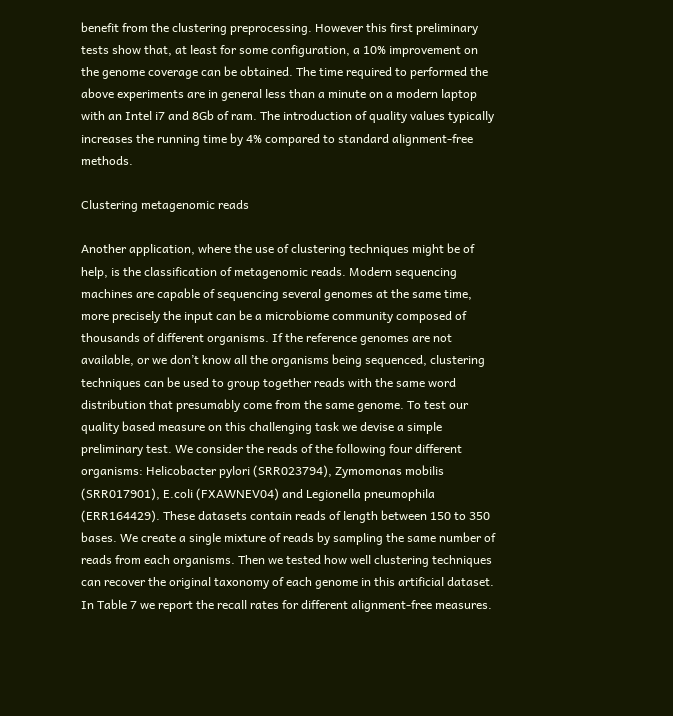benefit from the clustering preprocessing. However this first preliminary tests show that, at least for some configuration, a 10% improvement on the genome coverage can be obtained. The time required to performed the above experiments are in general less than a minute on a modern laptop with an Intel i7 and 8Gb of ram. The introduction of quality values typically increases the running time by 4% compared to standard alignment-free methods.

Clustering metagenomic reads

Another application, where the use of clustering techniques might be of help, is the classification of metagenomic reads. Modern sequencing machines are capable of sequencing several genomes at the same time, more precisely the input can be a microbiome community composed of thousands of different organisms. If the reference genomes are not available, or we don’t know all the organisms being sequenced, clustering techniques can be used to group together reads with the same word distribution that presumably come from the same genome. To test our quality based measure on this challenging task we devise a simple preliminary test. We consider the reads of the following four different organisms: Helicobacter pylori (SRR023794), Zymomonas mobilis (SRR017901), E.coli (FXAWNEV04) and Legionella pneumophila (ERR164429). These datasets contain reads of length between 150 to 350 bases. We create a single mixture of reads by sampling the same number of reads from each organisms. Then we tested how well clustering techniques can recover the original taxonomy of each genome in this artificial dataset. In Table 7 we report the recall rates for different alignment-free measures.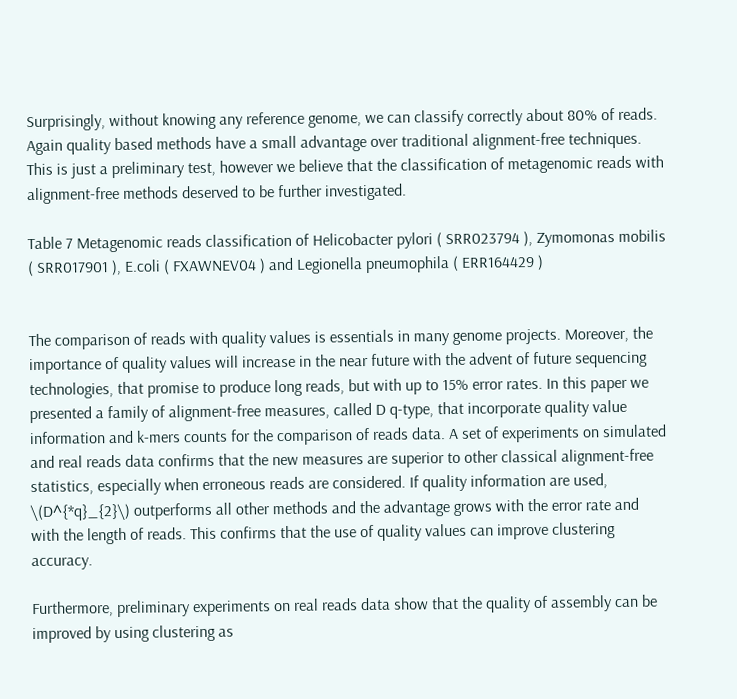Surprisingly, without knowing any reference genome, we can classify correctly about 80% of reads. Again quality based methods have a small advantage over traditional alignment-free techniques. This is just a preliminary test, however we believe that the classification of metagenomic reads with alignment-free methods deserved to be further investigated.

Table 7 Metagenomic reads classification of Helicobacter pylori ( SRR023794 ), Zymomonas mobilis ( SRR017901 ), E.coli ( FXAWNEV04 ) and Legionella pneumophila ( ERR164429 )


The comparison of reads with quality values is essentials in many genome projects. Moreover, the importance of quality values will increase in the near future with the advent of future sequencing technologies, that promise to produce long reads, but with up to 15% error rates. In this paper we presented a family of alignment-free measures, called D q-type, that incorporate quality value information and k-mers counts for the comparison of reads data. A set of experiments on simulated and real reads data confirms that the new measures are superior to other classical alignment-free statistics, especially when erroneous reads are considered. If quality information are used, \(D^{*q}_{2}\) outperforms all other methods and the advantage grows with the error rate and with the length of reads. This confirms that the use of quality values can improve clustering accuracy.

Furthermore, preliminary experiments on real reads data show that the quality of assembly can be improved by using clustering as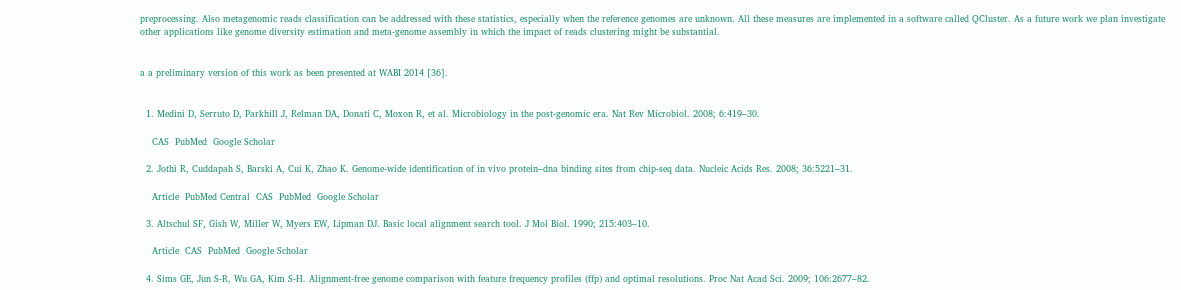preprocessing. Also metagenomic reads classification can be addressed with these statistics, especially when the reference genomes are unknown. All these measures are implemented in a software called QCluster. As a future work we plan investigate other applications like genome diversity estimation and meta-genome assembly in which the impact of reads clustering might be substantial.


a a preliminary version of this work as been presented at WABI 2014 [36].


  1. Medini D, Serruto D, Parkhill J, Relman DA, Donati C, Moxon R, et al. Microbiology in the post-genomic era. Nat Rev Microbiol. 2008; 6:419–30.

    CAS  PubMed  Google Scholar

  2. Jothi R, Cuddapah S, Barski A, Cui K, Zhao K. Genome-wide identification of in vivo protein–dna binding sites from chip-seq data. Nucleic Acids Res. 2008; 36:5221–31.

    Article  PubMed Central  CAS  PubMed  Google Scholar

  3. Altschul SF, Gish W, Miller W, Myers EW, Lipman DJ. Basic local alignment search tool. J Mol Biol. 1990; 215:403–10.

    Article  CAS  PubMed  Google Scholar

  4. Sims GE, Jun S-R, Wu GA, Kim S-H. Alignment-free genome comparison with feature frequency profiles (ffp) and optimal resolutions. Proc Nat Acad Sci. 2009; 106:2677–82.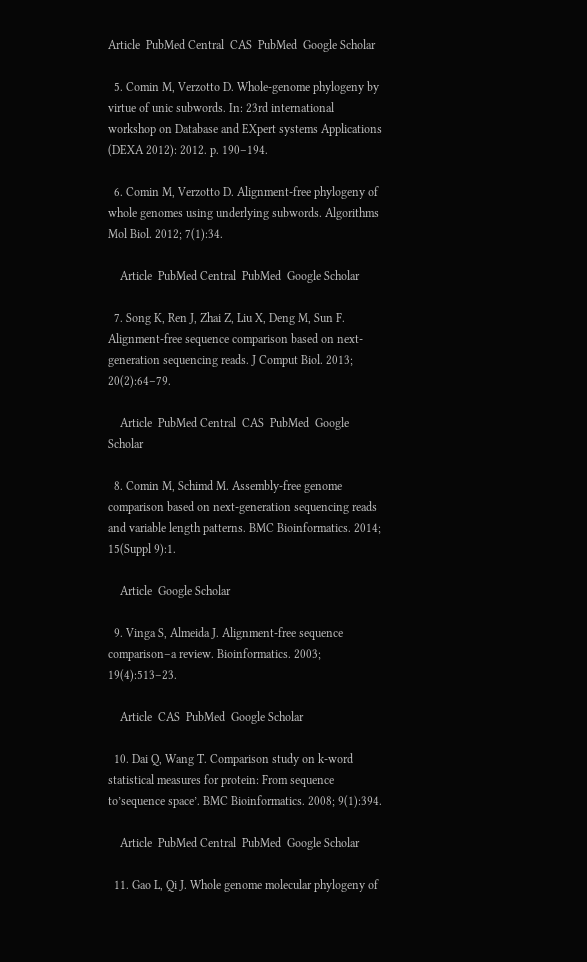Article  PubMed Central  CAS  PubMed  Google Scholar

  5. Comin M, Verzotto D. Whole-genome phylogeny by virtue of unic subwords. In: 23rd international workshop on Database and EXpert systems Applications (DEXA 2012): 2012. p. 190–194.

  6. Comin M, Verzotto D. Alignment-free phylogeny of whole genomes using underlying subwords. Algorithms Mol Biol. 2012; 7(1):34.

    Article  PubMed Central  PubMed  Google Scholar

  7. Song K, Ren J, Zhai Z, Liu X, Deng M, Sun F. Alignment-free sequence comparison based on next-generation sequencing reads. J Comput Biol. 2013; 20(2):64–79.

    Article  PubMed Central  CAS  PubMed  Google Scholar

  8. Comin M, Schimd M. Assembly-free genome comparison based on next-generation sequencing reads and variable length patterns. BMC Bioinformatics. 2014; 15(Suppl 9):1.

    Article  Google Scholar

  9. Vinga S, Almeida J. Alignment-free sequence comparison–a review. Bioinformatics. 2003; 19(4):513–23.

    Article  CAS  PubMed  Google Scholar

  10. Dai Q, Wang T. Comparison study on k-word statistical measures for protein: From sequence to’sequence space’. BMC Bioinformatics. 2008; 9(1):394.

    Article  PubMed Central  PubMed  Google Scholar

  11. Gao L, Qi J. Whole genome molecular phylogeny of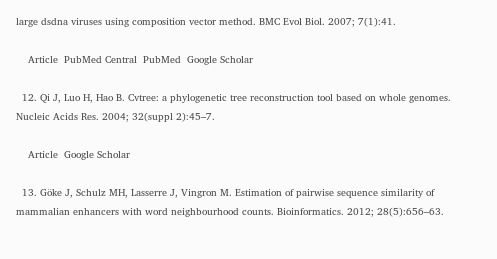large dsdna viruses using composition vector method. BMC Evol Biol. 2007; 7(1):41.

    Article  PubMed Central  PubMed  Google Scholar

  12. Qi J, Luo H, Hao B. Cvtree: a phylogenetic tree reconstruction tool based on whole genomes. Nucleic Acids Res. 2004; 32(suppl 2):45–7.

    Article  Google Scholar

  13. Göke J, Schulz MH, Lasserre J, Vingron M. Estimation of pairwise sequence similarity of mammalian enhancers with word neighbourhood counts. Bioinformatics. 2012; 28(5):656–63.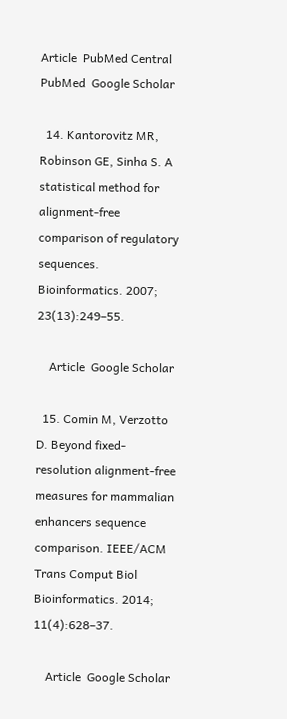Article  PubMed Central  PubMed  Google Scholar

  14. Kantorovitz MR, Robinson GE, Sinha S. A statistical method for alignment-free comparison of regulatory sequences. Bioinformatics. 2007; 23(13):249–55.

    Article  Google Scholar

  15. Comin M, Verzotto D. Beyond fixed-resolution alignment-free measures for mammalian enhancers sequence comparison. IEEE/ACM Trans Comput Biol Bioinformatics. 2014; 11(4):628–37.

    Article  Google Scholar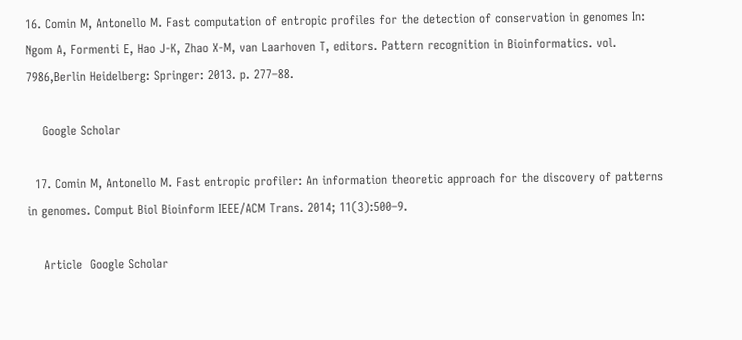16. Comin M, Antonello M. Fast computation of entropic profiles for the detection of conservation in genomes In: Ngom A, Formenti E, Hao J-K, Zhao X-M, van Laarhoven T, editors. Pattern recognition in Bioinformatics. vol. 7986,Berlin Heidelberg: Springer: 2013. p. 277–88.

    Google Scholar

  17. Comin M, Antonello M. Fast entropic profiler: An information theoretic approach for the discovery of patterns in genomes. Comput Biol Bioinform IEEE/ACM Trans. 2014; 11(3):500–9.

    Article  Google Scholar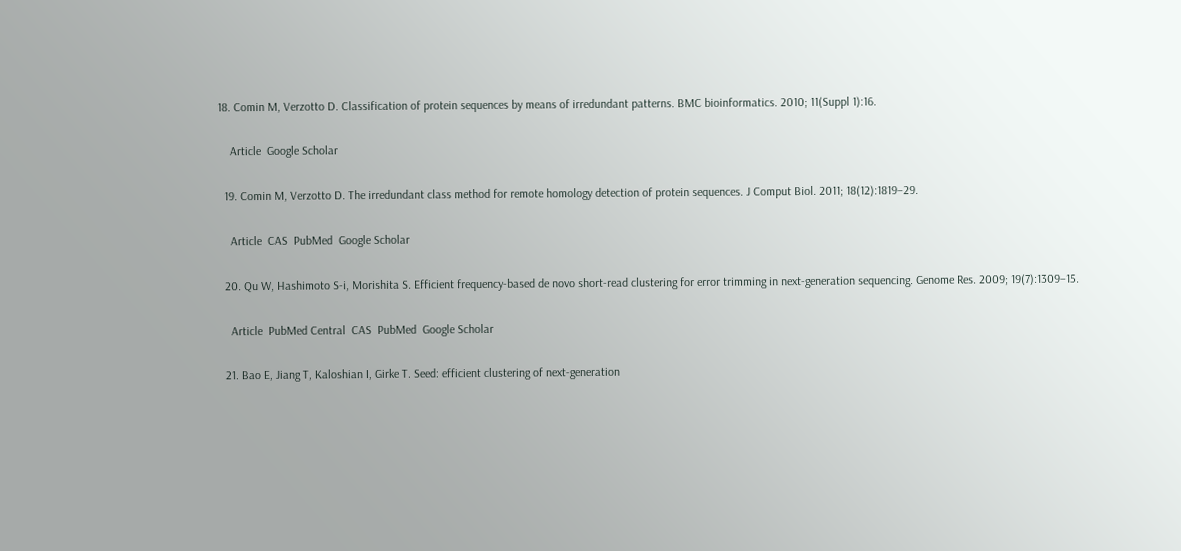18. Comin M, Verzotto D. Classification of protein sequences by means of irredundant patterns. BMC bioinformatics. 2010; 11(Suppl 1):16.

    Article  Google Scholar

  19. Comin M, Verzotto D. The irredundant class method for remote homology detection of protein sequences. J Comput Biol. 2011; 18(12):1819–29.

    Article  CAS  PubMed  Google Scholar

  20. Qu W, Hashimoto S-i, Morishita S. Efficient frequency-based de novo short-read clustering for error trimming in next-generation sequencing. Genome Res. 2009; 19(7):1309–15.

    Article  PubMed Central  CAS  PubMed  Google Scholar

  21. Bao E, Jiang T, Kaloshian I, Girke T. Seed: efficient clustering of next-generation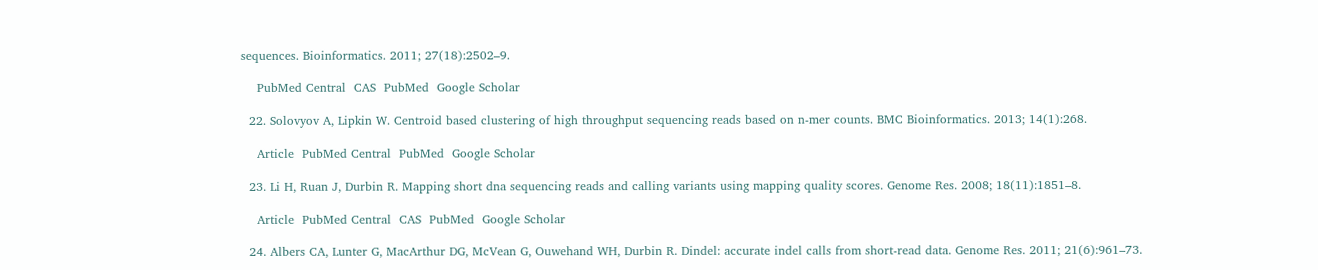sequences. Bioinformatics. 2011; 27(18):2502–9.

    PubMed Central  CAS  PubMed  Google Scholar

  22. Solovyov A, Lipkin W. Centroid based clustering of high throughput sequencing reads based on n-mer counts. BMC Bioinformatics. 2013; 14(1):268.

    Article  PubMed Central  PubMed  Google Scholar

  23. Li H, Ruan J, Durbin R. Mapping short dna sequencing reads and calling variants using mapping quality scores. Genome Res. 2008; 18(11):1851–8.

    Article  PubMed Central  CAS  PubMed  Google Scholar

  24. Albers CA, Lunter G, MacArthur DG, McVean G, Ouwehand WH, Durbin R. Dindel: accurate indel calls from short-read data. Genome Res. 2011; 21(6):961–73.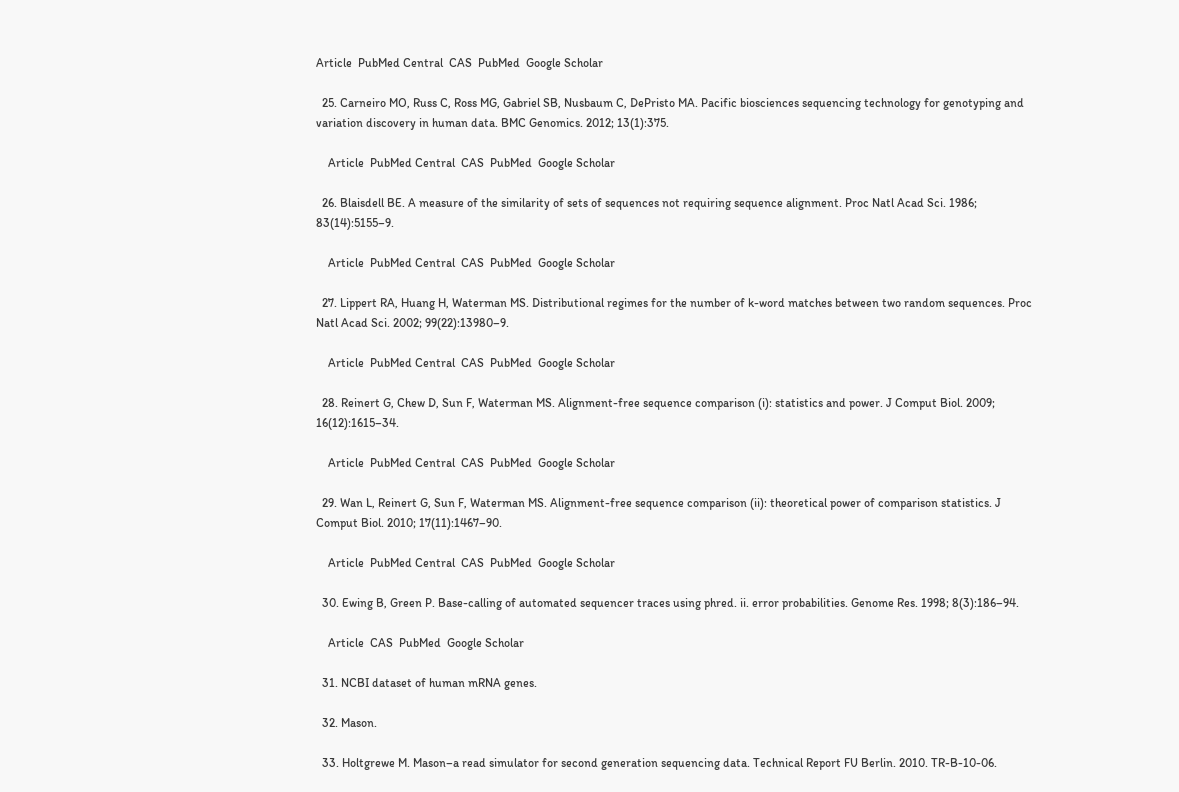Article  PubMed Central  CAS  PubMed  Google Scholar

  25. Carneiro MO, Russ C, Ross MG, Gabriel SB, Nusbaum C, DePristo MA. Pacific biosciences sequencing technology for genotyping and variation discovery in human data. BMC Genomics. 2012; 13(1):375.

    Article  PubMed Central  CAS  PubMed  Google Scholar

  26. Blaisdell BE. A measure of the similarity of sets of sequences not requiring sequence alignment. Proc Natl Acad Sci. 1986; 83(14):5155–9.

    Article  PubMed Central  CAS  PubMed  Google Scholar

  27. Lippert RA, Huang H, Waterman MS. Distributional regimes for the number of k-word matches between two random sequences. Proc Natl Acad Sci. 2002; 99(22):13980–9.

    Article  PubMed Central  CAS  PubMed  Google Scholar

  28. Reinert G, Chew D, Sun F, Waterman MS. Alignment-free sequence comparison (i): statistics and power. J Comput Biol. 2009; 16(12):1615–34.

    Article  PubMed Central  CAS  PubMed  Google Scholar

  29. Wan L, Reinert G, Sun F, Waterman MS. Alignment-free sequence comparison (ii): theoretical power of comparison statistics. J Comput Biol. 2010; 17(11):1467–90.

    Article  PubMed Central  CAS  PubMed  Google Scholar

  30. Ewing B, Green P. Base-calling of automated sequencer traces using phred. ii. error probabilities. Genome Res. 1998; 8(3):186–94.

    Article  CAS  PubMed  Google Scholar

  31. NCBI dataset of human mRNA genes.

  32. Mason.

  33. Holtgrewe M. Mason–a read simulator for second generation sequencing data. Technical Report FU Berlin. 2010. TR-B-10-06.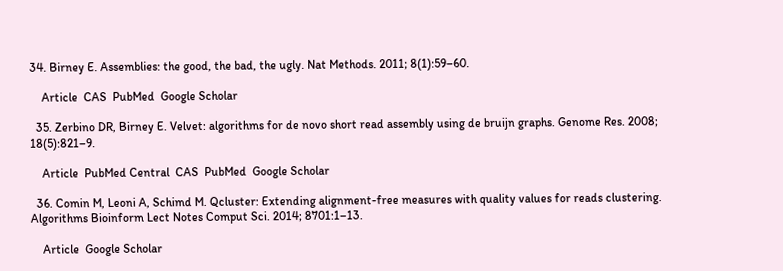34. Birney E. Assemblies: the good, the bad, the ugly. Nat Methods. 2011; 8(1):59–60.

    Article  CAS  PubMed  Google Scholar

  35. Zerbino DR, Birney E. Velvet: algorithms for de novo short read assembly using de bruijn graphs. Genome Res. 2008; 18(5):821–9.

    Article  PubMed Central  CAS  PubMed  Google Scholar

  36. Comin M, Leoni A, Schimd M. Qcluster: Extending alignment-free measures with quality values for reads clustering. Algorithms Bioinform Lect Notes Comput Sci. 2014; 8701:1–13.

    Article  Google Scholar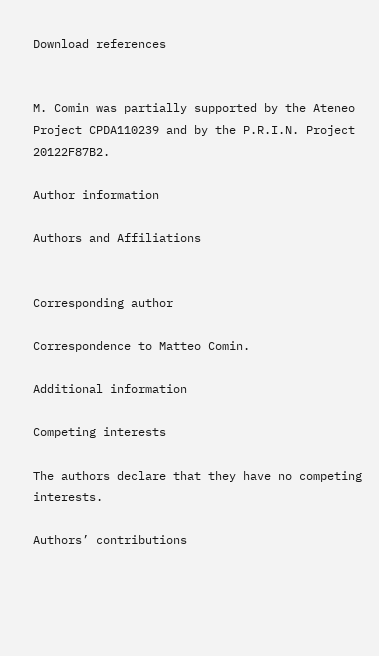Download references


M. Comin was partially supported by the Ateneo Project CPDA110239 and by the P.R.I.N. Project 20122F87B2.

Author information

Authors and Affiliations


Corresponding author

Correspondence to Matteo Comin.

Additional information

Competing interests

The authors declare that they have no competing interests.

Authors’ contributions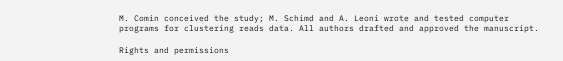M. Comin conceived the study; M. Schimd and A. Leoni wrote and tested computer programs for clustering reads data. All authors drafted and approved the manuscript.

Rights and permissions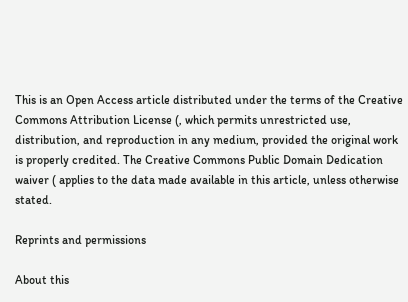This is an Open Access article distributed under the terms of the Creative Commons Attribution License (, which permits unrestricted use, distribution, and reproduction in any medium, provided the original work is properly credited. The Creative Commons Public Domain Dedication waiver ( applies to the data made available in this article, unless otherwise stated.

Reprints and permissions

About this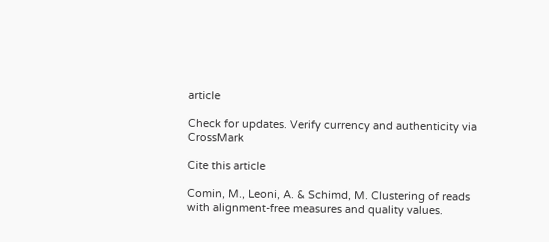article

Check for updates. Verify currency and authenticity via CrossMark

Cite this article

Comin, M., Leoni, A. & Schimd, M. Clustering of reads with alignment-free measures and quality values.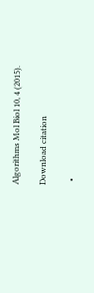Algorithms Mol Biol 10, 4 (2015).

Download citation

  •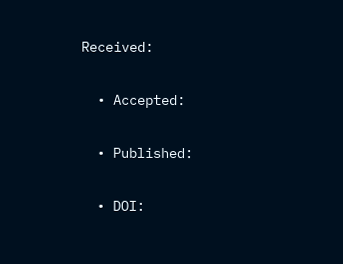Received:

  • Accepted:

  • Published:

  • DOI: